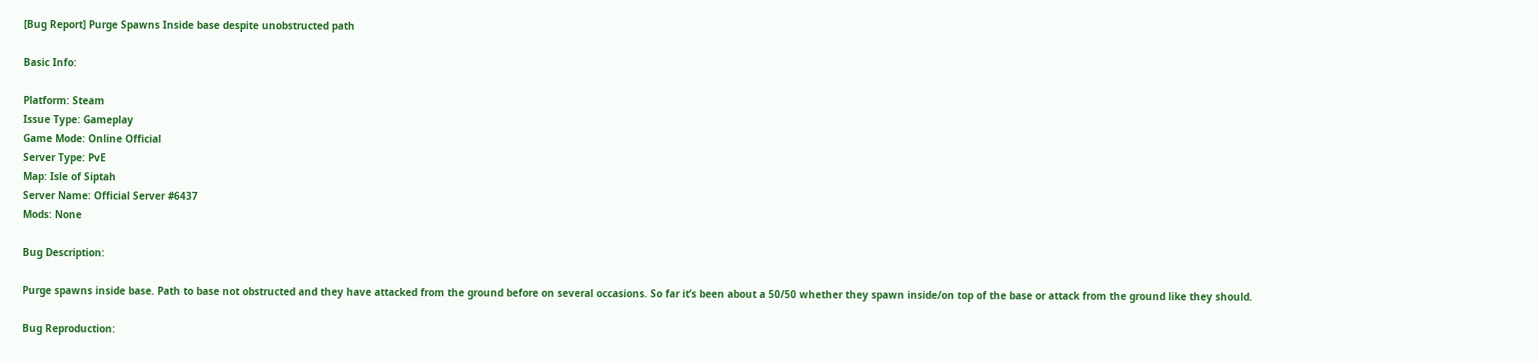[Bug Report] Purge Spawns Inside base despite unobstructed path

Basic Info:

Platform: Steam
Issue Type: Gameplay
Game Mode: Online Official
Server Type: PvE
Map: Isle of Siptah
Server Name: Official Server #6437
Mods: None

Bug Description:

Purge spawns inside base. Path to base not obstructed and they have attacked from the ground before on several occasions. So far it’s been about a 50/50 whether they spawn inside/on top of the base or attack from the ground like they should.

Bug Reproduction: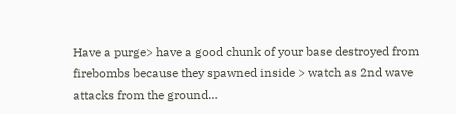Have a purge> have a good chunk of your base destroyed from firebombs because they spawned inside > watch as 2nd wave attacks from the ground…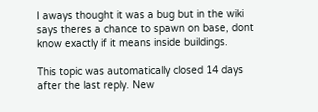I aways thought it was a bug but in the wiki says theres a chance to spawn on base, dont know exactly if it means inside buildings.

This topic was automatically closed 14 days after the last reply. New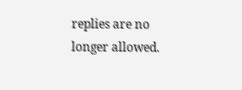replies are no longer allowed.